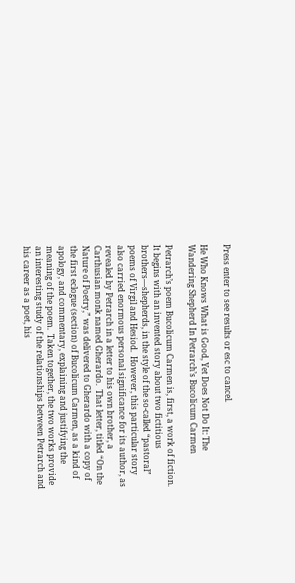Press enter to see results or esc to cancel.

He Who Knows What is Good, Yet Does Not Do It: The Wandering Shepherd In Petrarch’s Bucolicum Carmen

Petrarch’s poem Bucolicum Carmen is, first, a work of fiction.  It begins with an invented story about two fictitious brothers—shepherds, in the style of the so-called “pastoral” poems of Virgil and Hesiod.  However, this particular story also carried enormous personal significance for its author, as revealed by Petrarch in a letter to his own brother, a Carthusian monk named Gherardo.  That letter, titled “On the Nature of Poetry,” was delivered to Gherardo with a copy of the first eclogue (section) of Bucolicum Carmen, as a kind of apology, and commentary, explaining and justifying the meaning of the poem.  Taken together, the two works provide an interesting study of the relationships between Petrarch and his career as a poet, his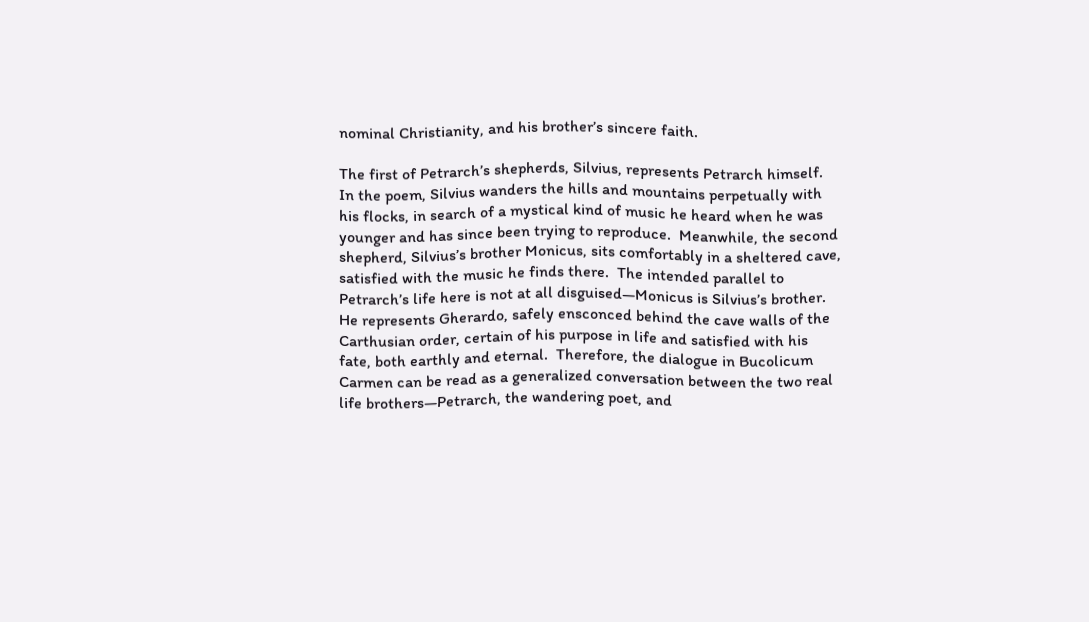nominal Christianity, and his brother’s sincere faith.

The first of Petrarch’s shepherds, Silvius, represents Petrarch himself.  In the poem, Silvius wanders the hills and mountains perpetually with his flocks, in search of a mystical kind of music he heard when he was younger and has since been trying to reproduce.  Meanwhile, the second shepherd, Silvius’s brother Monicus, sits comfortably in a sheltered cave, satisfied with the music he finds there.  The intended parallel to Petrarch’s life here is not at all disguised—Monicus is Silvius’s brother.  He represents Gherardo, safely ensconced behind the cave walls of the Carthusian order, certain of his purpose in life and satisfied with his fate, both earthly and eternal.  Therefore, the dialogue in Bucolicum Carmen can be read as a generalized conversation between the two real life brothers—Petrarch, the wandering poet, and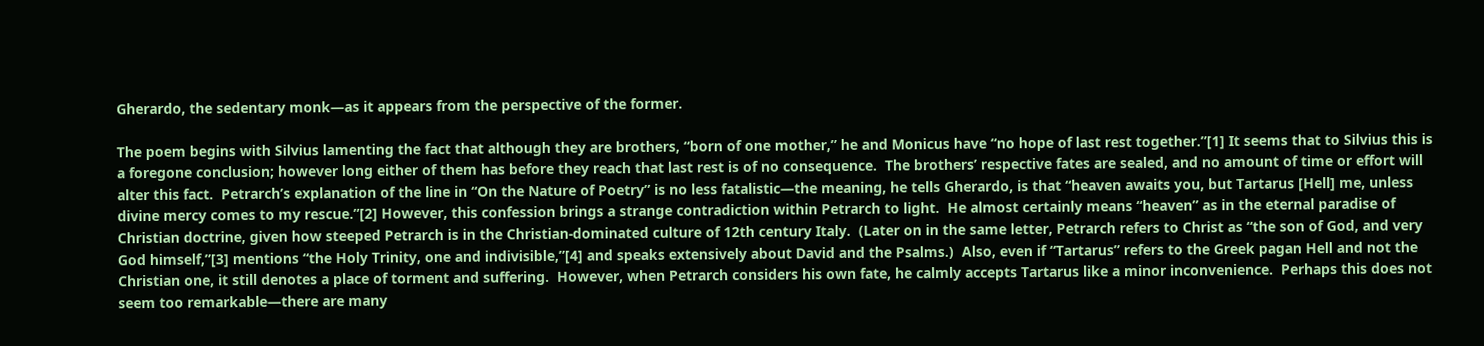Gherardo, the sedentary monk—as it appears from the perspective of the former.

The poem begins with Silvius lamenting the fact that although they are brothers, “born of one mother,” he and Monicus have “no hope of last rest together.”[1] It seems that to Silvius this is a foregone conclusion; however long either of them has before they reach that last rest is of no consequence.  The brothers’ respective fates are sealed, and no amount of time or effort will alter this fact.  Petrarch’s explanation of the line in “On the Nature of Poetry” is no less fatalistic—the meaning, he tells Gherardo, is that “heaven awaits you, but Tartarus [Hell] me, unless divine mercy comes to my rescue.”[2] However, this confession brings a strange contradiction within Petrarch to light.  He almost certainly means “heaven” as in the eternal paradise of Christian doctrine, given how steeped Petrarch is in the Christian-dominated culture of 12th century Italy.  (Later on in the same letter, Petrarch refers to Christ as “the son of God, and very God himself,”[3] mentions “the Holy Trinity, one and indivisible,”[4] and speaks extensively about David and the Psalms.)  Also, even if “Tartarus” refers to the Greek pagan Hell and not the Christian one, it still denotes a place of torment and suffering.  However, when Petrarch considers his own fate, he calmly accepts Tartarus like a minor inconvenience.  Perhaps this does not seem too remarkable—there are many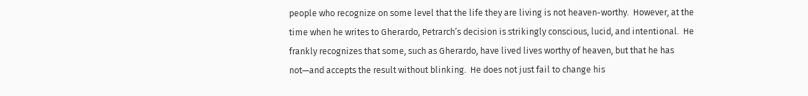people who recognize on some level that the life they are living is not heaven-worthy.  However, at the time when he writes to Gherardo, Petrarch’s decision is strikingly conscious, lucid, and intentional.  He frankly recognizes that some, such as Gherardo, have lived lives worthy of heaven, but that he has not—and accepts the result without blinking.  He does not just fail to change his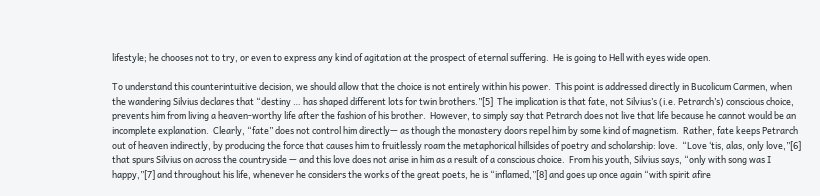lifestyle; he chooses not to try, or even to express any kind of agitation at the prospect of eternal suffering.  He is going to Hell with eyes wide open.

To understand this counterintuitive decision, we should allow that the choice is not entirely within his power.  This point is addressed directly in Bucolicum Carmen, when the wandering Silvius declares that “destiny … has shaped different lots for twin brothers.”[5]  The implication is that fate, not Silvius’s (i.e. Petrarch’s) conscious choice, prevents him from living a heaven-worthy life after the fashion of his brother.  However, to simply say that Petrarch does not live that life because he cannot would be an incomplete explanation.  Clearly, “fate” does not control him directly— as though the monastery doors repel him by some kind of magnetism.  Rather, fate keeps Petrarch out of heaven indirectly, by producing the force that causes him to fruitlessly roam the metaphorical hillsides of poetry and scholarship: love.  “Love ‘tis, alas, only love,”[6] that spurs Silvius on across the countryside — and this love does not arise in him as a result of a conscious choice.  From his youth, Silvius says, “only with song was I happy,”[7] and throughout his life, whenever he considers the works of the great poets, he is “inflamed,”[8] and goes up once again “with spirit afire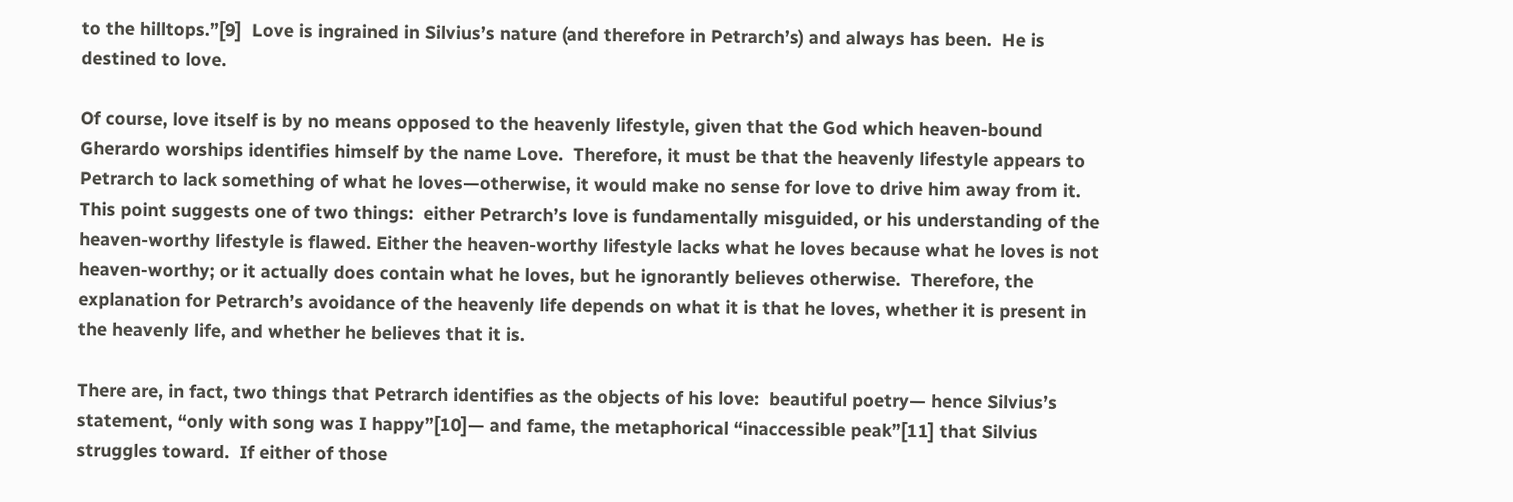to the hilltops.”[9]  Love is ingrained in Silvius’s nature (and therefore in Petrarch’s) and always has been.  He is destined to love.

Of course, love itself is by no means opposed to the heavenly lifestyle, given that the God which heaven-bound Gherardo worships identifies himself by the name Love.  Therefore, it must be that the heavenly lifestyle appears to Petrarch to lack something of what he loves—otherwise, it would make no sense for love to drive him away from it.   This point suggests one of two things:  either Petrarch’s love is fundamentally misguided, or his understanding of the heaven-worthy lifestyle is flawed. Either the heaven-worthy lifestyle lacks what he loves because what he loves is not heaven-worthy; or it actually does contain what he loves, but he ignorantly believes otherwise.  Therefore, the explanation for Petrarch’s avoidance of the heavenly life depends on what it is that he loves, whether it is present in the heavenly life, and whether he believes that it is.

There are, in fact, two things that Petrarch identifies as the objects of his love:  beautiful poetry— hence Silvius’s statement, “only with song was I happy”[10]— and fame, the metaphorical “inaccessible peak”[11] that Silvius struggles toward.  If either of those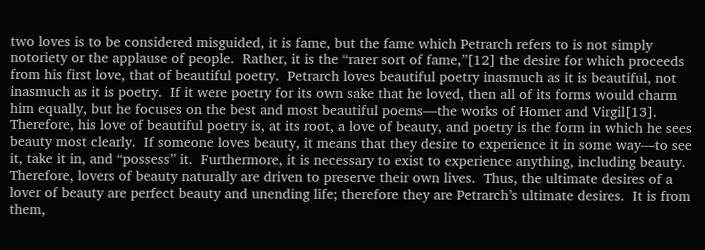two loves is to be considered misguided, it is fame, but the fame which Petrarch refers to is not simply notoriety or the applause of people.  Rather, it is the “rarer sort of fame,”[12] the desire for which proceeds from his first love, that of beautiful poetry.  Petrarch loves beautiful poetry inasmuch as it is beautiful, not inasmuch as it is poetry.  If it were poetry for its own sake that he loved, then all of its forms would charm him equally, but he focuses on the best and most beautiful poems—the works of Homer and Virgil[13].  Therefore, his love of beautiful poetry is, at its root, a love of beauty, and poetry is the form in which he sees beauty most clearly.  If someone loves beauty, it means that they desire to experience it in some way—to see it, take it in, and “possess” it.  Furthermore, it is necessary to exist to experience anything, including beauty.  Therefore, lovers of beauty naturally are driven to preserve their own lives.  Thus, the ultimate desires of a lover of beauty are perfect beauty and unending life; therefore they are Petrarch’s ultimate desires.  It is from them,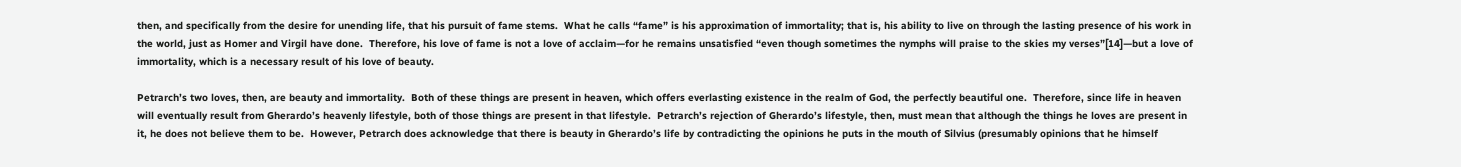then, and specifically from the desire for unending life, that his pursuit of fame stems.  What he calls “fame” is his approximation of immortality; that is, his ability to live on through the lasting presence of his work in the world, just as Homer and Virgil have done.  Therefore, his love of fame is not a love of acclaim—for he remains unsatisfied “even though sometimes the nymphs will praise to the skies my verses”[14]—but a love of immortality, which is a necessary result of his love of beauty.

Petrarch’s two loves, then, are beauty and immortality.  Both of these things are present in heaven, which offers everlasting existence in the realm of God, the perfectly beautiful one.  Therefore, since life in heaven will eventually result from Gherardo’s heavenly lifestyle, both of those things are present in that lifestyle.  Petrarch’s rejection of Gherardo’s lifestyle, then, must mean that although the things he loves are present in it, he does not believe them to be.  However, Petrarch does acknowledge that there is beauty in Gherardo’s life by contradicting the opinions he puts in the mouth of Silvius (presumably opinions that he himself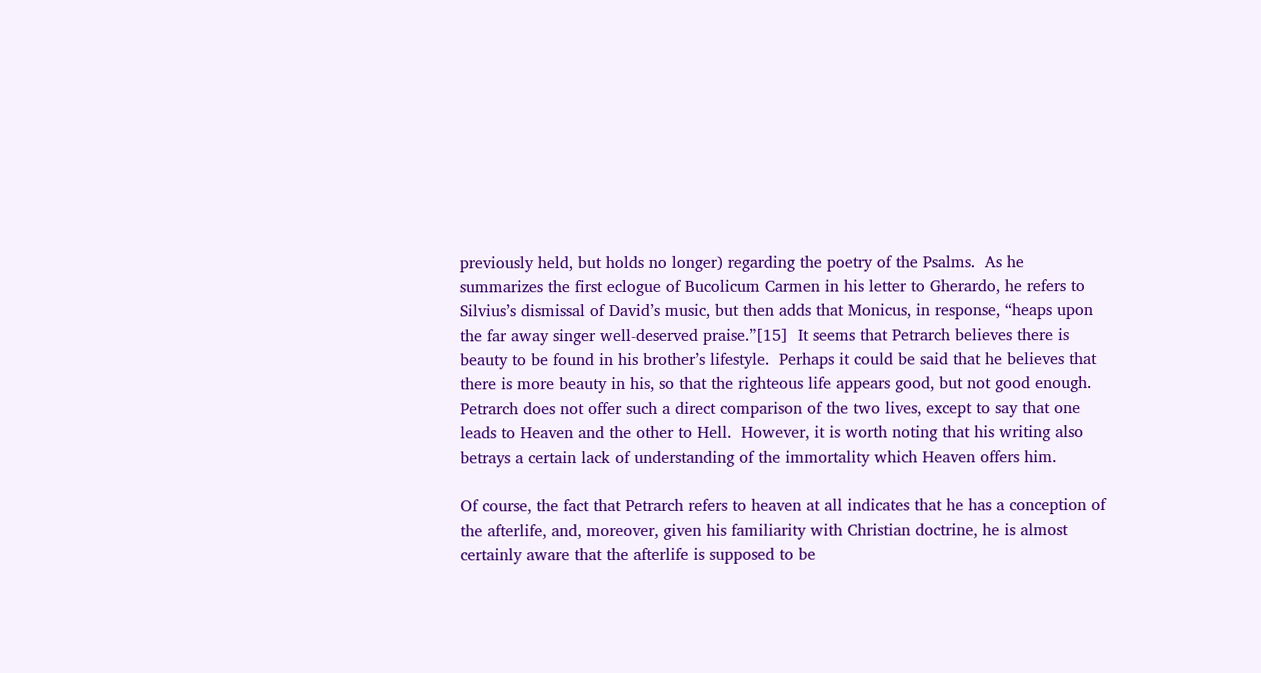previously held, but holds no longer) regarding the poetry of the Psalms.  As he summarizes the first eclogue of Bucolicum Carmen in his letter to Gherardo, he refers to Silvius’s dismissal of David’s music, but then adds that Monicus, in response, “heaps upon the far away singer well-deserved praise.”[15]  It seems that Petrarch believes there is beauty to be found in his brother’s lifestyle.  Perhaps it could be said that he believes that there is more beauty in his, so that the righteous life appears good, but not good enough.  Petrarch does not offer such a direct comparison of the two lives, except to say that one leads to Heaven and the other to Hell.  However, it is worth noting that his writing also betrays a certain lack of understanding of the immortality which Heaven offers him.

Of course, the fact that Petrarch refers to heaven at all indicates that he has a conception of the afterlife, and, moreover, given his familiarity with Christian doctrine, he is almost certainly aware that the afterlife is supposed to be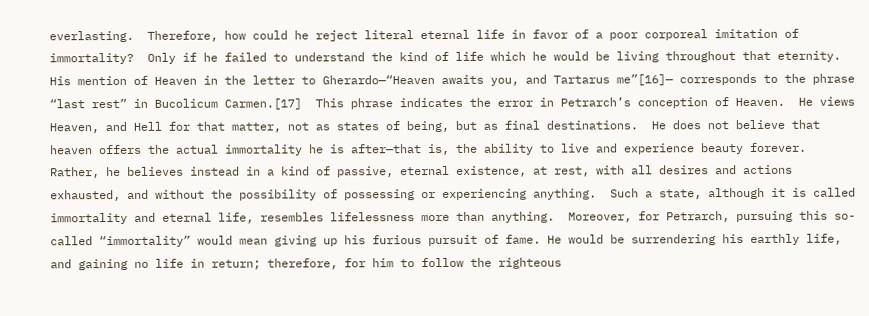everlasting.  Therefore, how could he reject literal eternal life in favor of a poor corporeal imitation of immortality?  Only if he failed to understand the kind of life which he would be living throughout that eternity.  His mention of Heaven in the letter to Gherardo—“Heaven awaits you, and Tartarus me”[16]— corresponds to the phrase “last rest” in Bucolicum Carmen.[17]  This phrase indicates the error in Petrarch’s conception of Heaven.  He views Heaven, and Hell for that matter, not as states of being, but as final destinations.  He does not believe that heaven offers the actual immortality he is after—that is, the ability to live and experience beauty forever.  Rather, he believes instead in a kind of passive, eternal existence, at rest, with all desires and actions exhausted, and without the possibility of possessing or experiencing anything.  Such a state, although it is called immortality and eternal life, resembles lifelessness more than anything.  Moreover, for Petrarch, pursuing this so-called “immortality” would mean giving up his furious pursuit of fame. He would be surrendering his earthly life, and gaining no life in return; therefore, for him to follow the righteous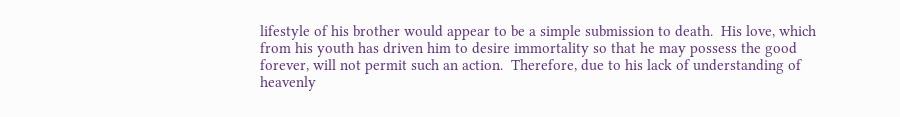lifestyle of his brother would appear to be a simple submission to death.  His love, which from his youth has driven him to desire immortality so that he may possess the good forever, will not permit such an action.  Therefore, due to his lack of understanding of heavenly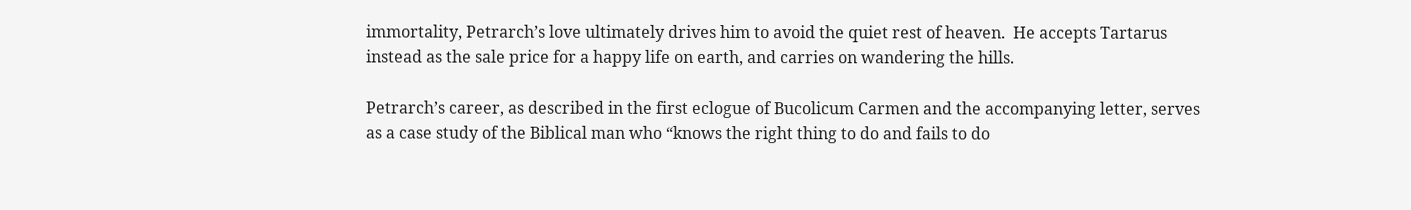immortality, Petrarch’s love ultimately drives him to avoid the quiet rest of heaven.  He accepts Tartarus instead as the sale price for a happy life on earth, and carries on wandering the hills.

Petrarch’s career, as described in the first eclogue of Bucolicum Carmen and the accompanying letter, serves as a case study of the Biblical man who “knows the right thing to do and fails to do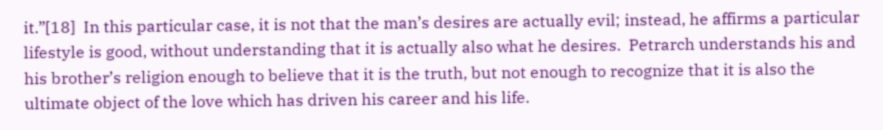it.”[18]  In this particular case, it is not that the man’s desires are actually evil; instead, he affirms a particular lifestyle is good, without understanding that it is actually also what he desires.  Petrarch understands his and his brother’s religion enough to believe that it is the truth, but not enough to recognize that it is also the ultimate object of the love which has driven his career and his life.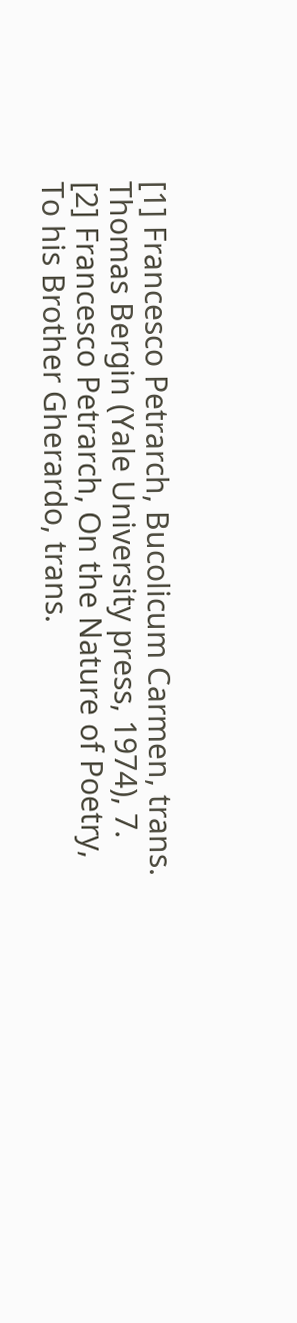[1] Francesco Petrarch, Bucolicum Carmen, trans. Thomas Bergin (Yale University press, 1974), 7.
[2] Francesco Petrarch, On the Nature of Poetry, To his Brother Gherardo, trans.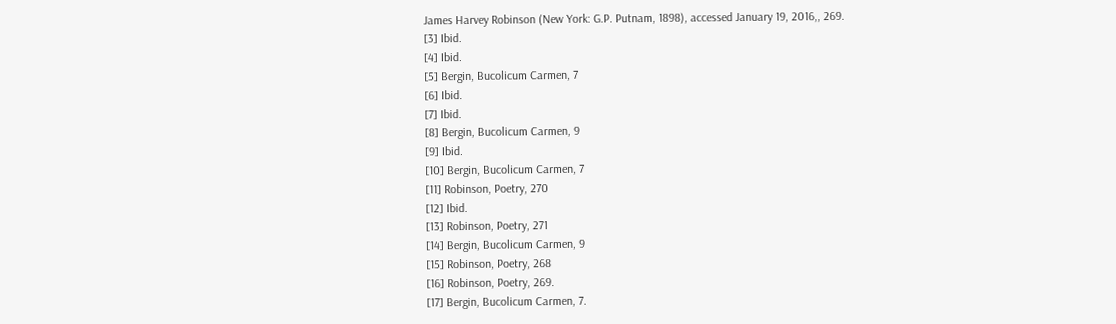James Harvey Robinson (New York: G.P. Putnam, 1898), accessed January 19, 2016,, 269.
[3] Ibid.
[4] Ibid.
[5] Bergin, Bucolicum Carmen, 7
[6] Ibid.
[7] Ibid.
[8] Bergin, Bucolicum Carmen, 9
[9] Ibid.
[10] Bergin, Bucolicum Carmen, 7
[11] Robinson, Poetry, 270
[12] Ibid.
[13] Robinson, Poetry, 271
[14] Bergin, Bucolicum Carmen, 9
[15] Robinson, Poetry, 268
[16] Robinson, Poetry, 269.
[17] Bergin, Bucolicum Carmen, 7.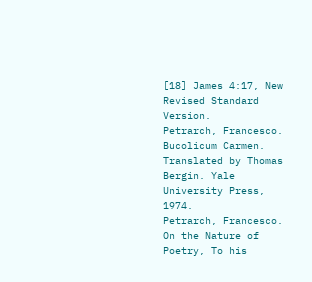[18] James 4:17, New Revised Standard Version.
Petrarch, Francesco. Bucolicum Carmen. Translated by Thomas Bergin. Yale University Press, 1974.
Petrarch, Francesco. On the Nature of Poetry, To his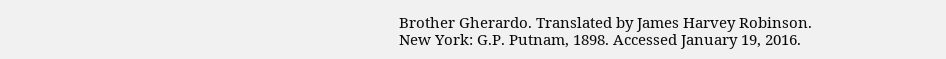Brother Gherardo. Translated by James Harvey Robinson. New York: G.P. Putnam, 1898. Accessed January 19, 2016.